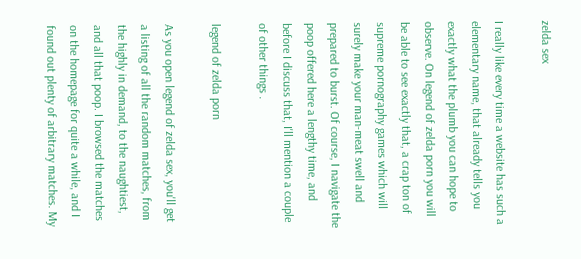zelda sex

I really like every time a website has such a elementary name, that already tells you exactly what the plumb you can hope to observe. On legend of zelda porn you will be able to see exactly that, a crap ton of supreme pornography games which will surely make your man-meat swell and prepared to burst. Of course, I navigate the poop offered here a lengthy time, and before I discuss that, I'll mention a couple of other things .

legend of zelda porn

As you open legend of zelda sex, you'll get a listing of all the random matches, from the highly in demand, to the naughtiest, and all that poop. I browsed the matches on the homepage for quite a while, and I found out plenty of arbitrary matches. My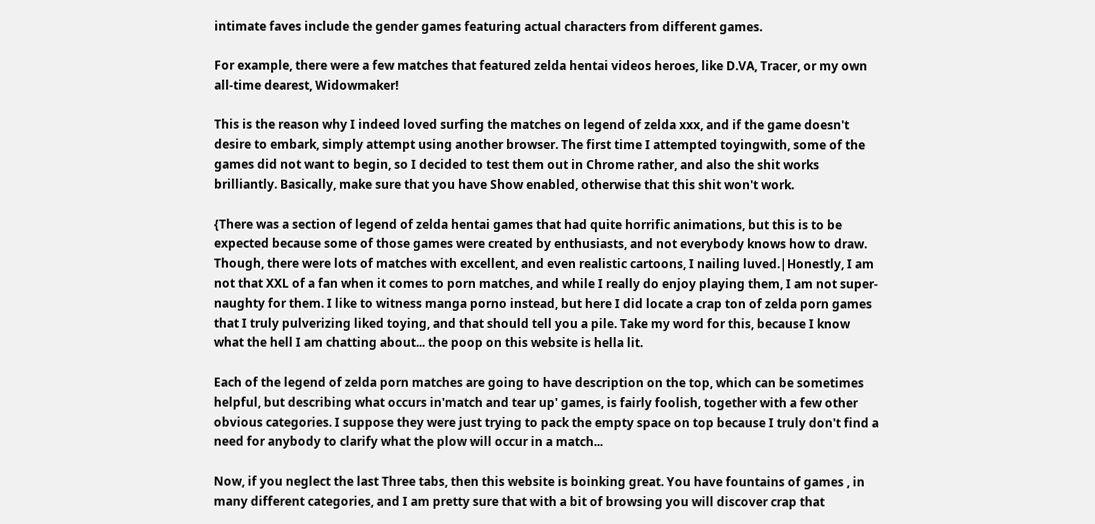intimate faves include the gender games featuring actual characters from different games.

For example, there were a few matches that featured zelda hentai videos heroes, like D.VA, Tracer, or my own all-time dearest, Widowmaker!

This is the reason why I indeed loved surfing the matches on legend of zelda xxx, and if the game doesn't desire to embark, simply attempt using another browser. The first time I attempted toyingwith, some of the games did not want to begin, so I decided to test them out in Chrome rather, and also the shit works brilliantly. Basically, make sure that you have Show enabled, otherwise that this shit won't work.

{There was a section of legend of zelda hentai games that had quite horrific animations, but this is to be expected because some of those games were created by enthusiasts, and not everybody knows how to draw. Though, there were lots of matches with excellent, and even realistic cartoons, I nailing luved.|Honestly, I am not that XXL of a fan when it comes to porn matches, and while I really do enjoy playing them, I am not super-naughty for them. I like to witness manga porno instead, but here I did locate a crap ton of zelda porn games that I truly pulverizing liked toying, and that should tell you a pile. Take my word for this, because I know what the hell I am chatting about... the poop on this website is hella lit.

Each of the legend of zelda porn matches are going to have description on the top, which can be sometimes helpful, but describing what occurs in'match and tear up' games, is fairly foolish, together with a few other obvious categories. I suppose they were just trying to pack the empty space on top because I truly don't find a need for anybody to clarify what the plow will occur in a match...

Now, if you neglect the last Three tabs, then this website is boinking great. You have fountains of games , in many different categories, and I am pretty sure that with a bit of browsing you will discover crap that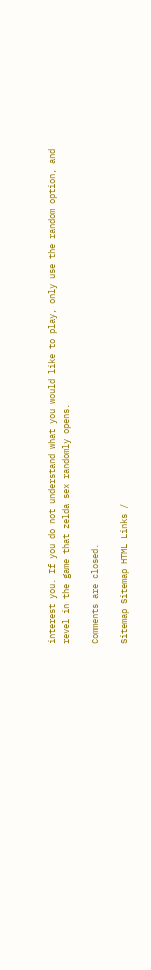interest you. If you do not understand what you would like to play, only use the random option, and revel in the game that zelda sex randomly opens.

Comments are closed.

Sitemap Sitemap HTML Links /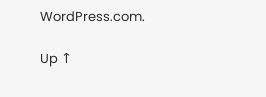WordPress.com.

Up ↑